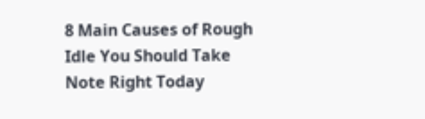8 Main Causes of Rough Idle You Should Take Note Right Today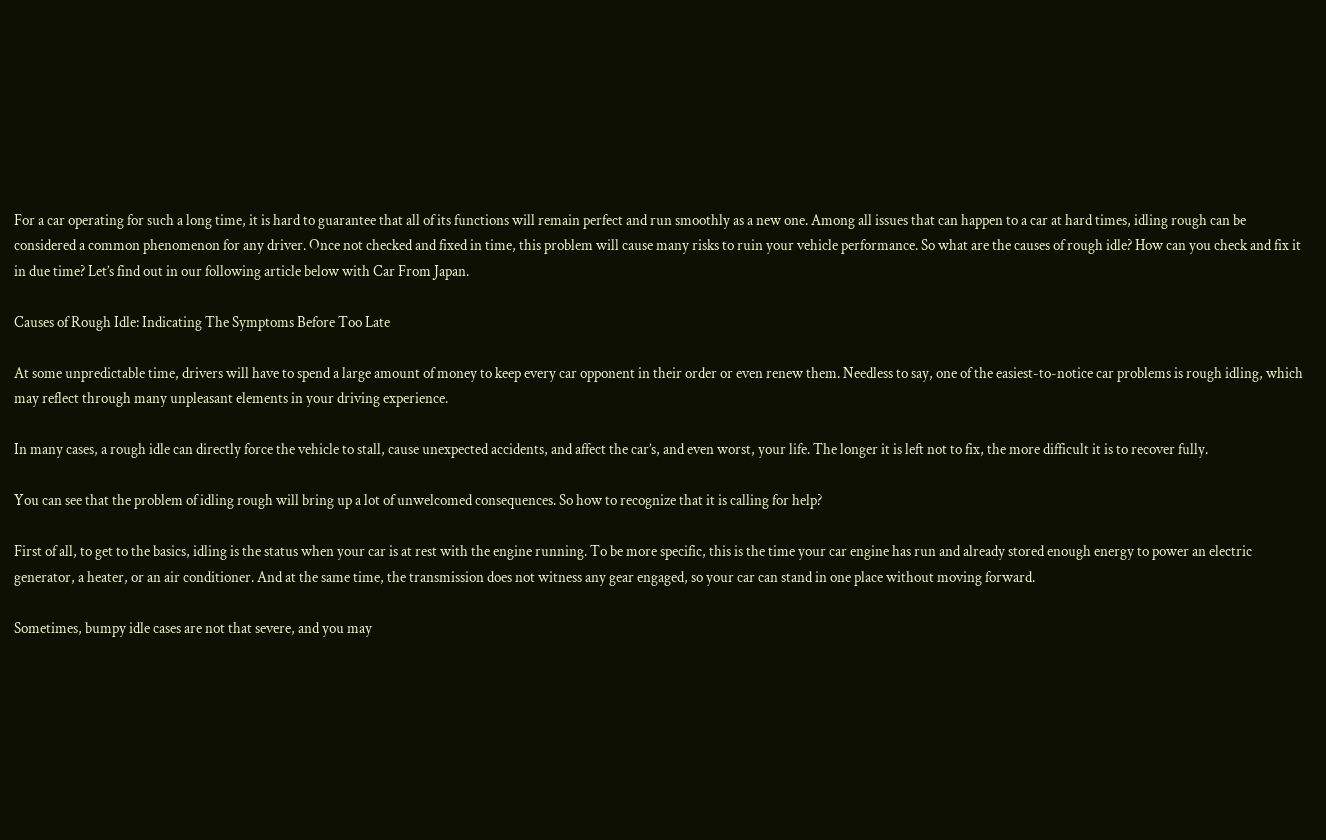For a car operating for such a long time, it is hard to guarantee that all of its functions will remain perfect and run smoothly as a new one. Among all issues that can happen to a car at hard times, idling rough can be considered a common phenomenon for any driver. Once not checked and fixed in time, this problem will cause many risks to ruin your vehicle performance. So what are the causes of rough idle? How can you check and fix it in due time? Let’s find out in our following article below with Car From Japan.

Causes of Rough Idle: Indicating The Symptoms Before Too Late

At some unpredictable time, drivers will have to spend a large amount of money to keep every car opponent in their order or even renew them. Needless to say, one of the easiest-to-notice car problems is rough idling, which may reflect through many unpleasant elements in your driving experience.

In many cases, a rough idle can directly force the vehicle to stall, cause unexpected accidents, and affect the car’s, and even worst, your life. The longer it is left not to fix, the more difficult it is to recover fully.

You can see that the problem of idling rough will bring up a lot of unwelcomed consequences. So how to recognize that it is calling for help?

First of all, to get to the basics, idling is the status when your car is at rest with the engine running. To be more specific, this is the time your car engine has run and already stored enough energy to power an electric generator, a heater, or an air conditioner. And at the same time, the transmission does not witness any gear engaged, so your car can stand in one place without moving forward.

Sometimes, bumpy idle cases are not that severe, and you may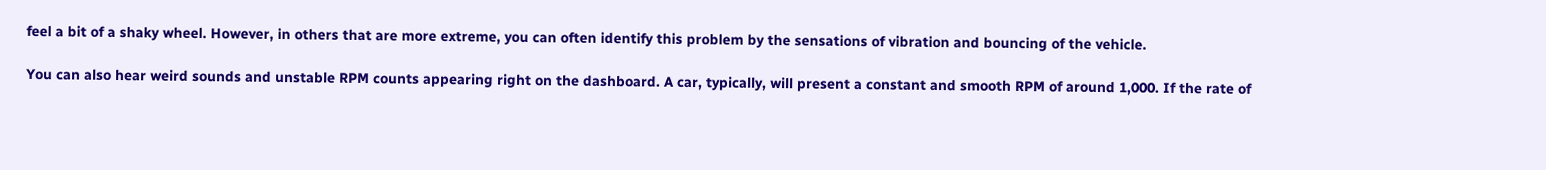feel a bit of a shaky wheel. However, in others that are more extreme, you can often identify this problem by the sensations of vibration and bouncing of the vehicle.

You can also hear weird sounds and unstable RPM counts appearing right on the dashboard. A car, typically, will present a constant and smooth RPM of around 1,000. If the rate of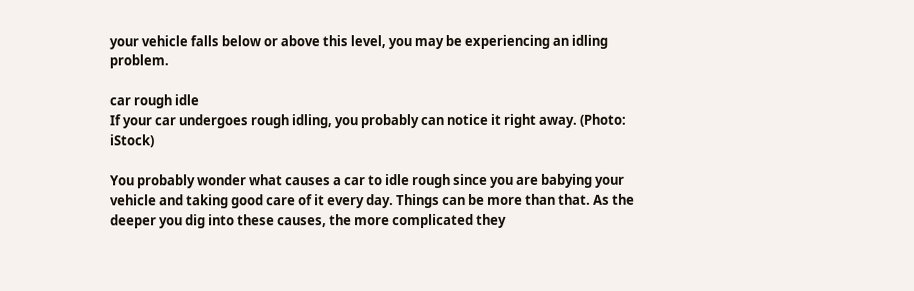your vehicle falls below or above this level, you may be experiencing an idling problem.

car rough idle
If your car undergoes rough idling, you probably can notice it right away. (Photo: iStock)

You probably wonder what causes a car to idle rough since you are babying your vehicle and taking good care of it every day. Things can be more than that. As the deeper you dig into these causes, the more complicated they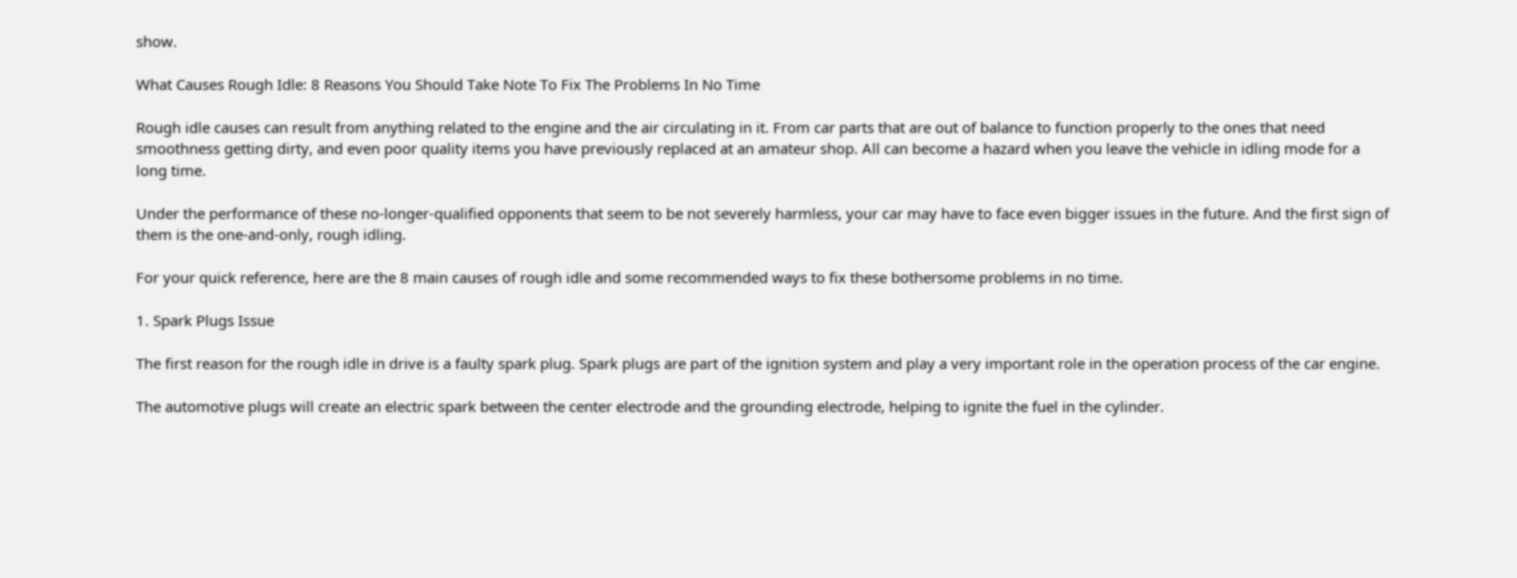show.

What Causes Rough Idle: 8 Reasons You Should Take Note To Fix The Problems In No Time

Rough idle causes can result from anything related to the engine and the air circulating in it. From car parts that are out of balance to function properly to the ones that need smoothness getting dirty, and even poor quality items you have previously replaced at an amateur shop. All can become a hazard when you leave the vehicle in idling mode for a long time.

Under the performance of these no-longer-qualified opponents that seem to be not severely harmless, your car may have to face even bigger issues in the future. And the first sign of them is the one-and-only, rough idling.

For your quick reference, here are the 8 main causes of rough idle and some recommended ways to fix these bothersome problems in no time.

1. Spark Plugs Issue

The first reason for the rough idle in drive is a faulty spark plug. Spark plugs are part of the ignition system and play a very important role in the operation process of the car engine.

The automotive plugs will create an electric spark between the center electrode and the grounding electrode, helping to ignite the fuel in the cylinder.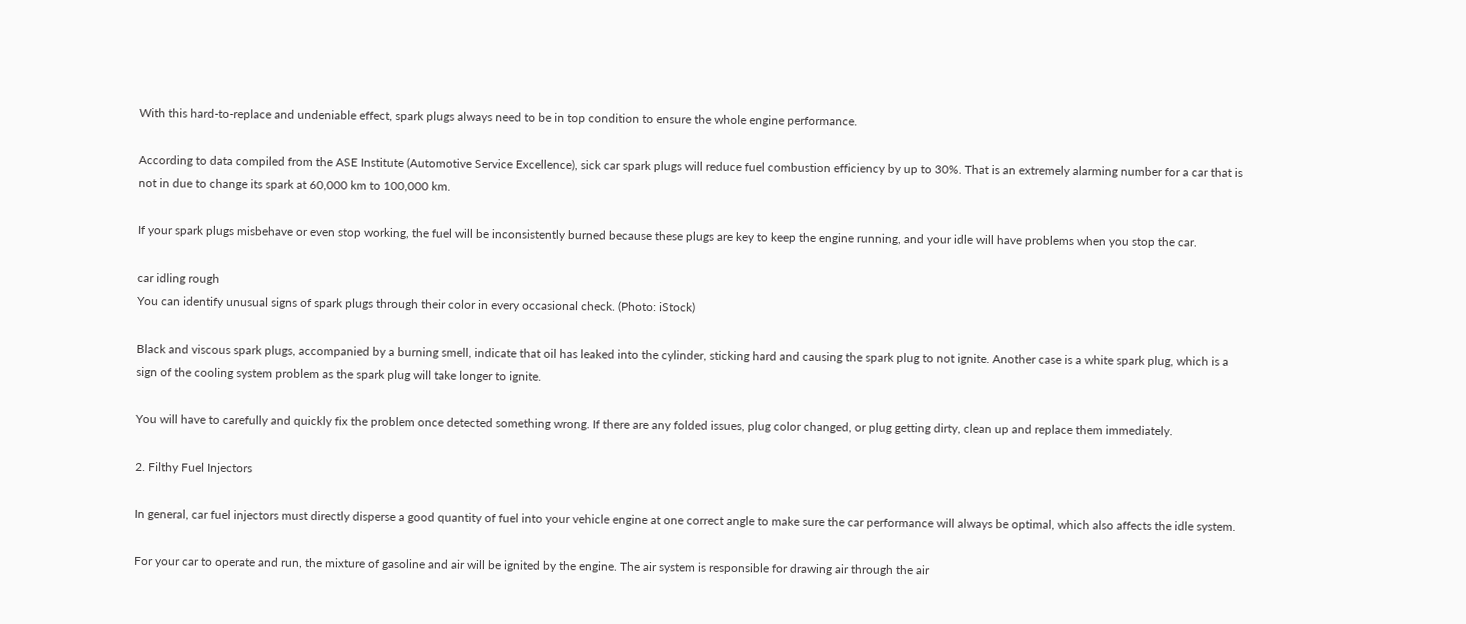With this hard-to-replace and undeniable effect, spark plugs always need to be in top condition to ensure the whole engine performance.

According to data compiled from the ASE Institute (Automotive Service Excellence), sick car spark plugs will reduce fuel combustion efficiency by up to 30%. That is an extremely alarming number for a car that is not in due to change its spark at 60,000 km to 100,000 km.

If your spark plugs misbehave or even stop working, the fuel will be inconsistently burned because these plugs are key to keep the engine running, and your idle will have problems when you stop the car.

car idling rough
You can identify unusual signs of spark plugs through their color in every occasional check. (Photo: iStock)

Black and viscous spark plugs, accompanied by a burning smell, indicate that oil has leaked into the cylinder, sticking hard and causing the spark plug to not ignite. Another case is a white spark plug, which is a sign of the cooling system problem as the spark plug will take longer to ignite.

You will have to carefully and quickly fix the problem once detected something wrong. If there are any folded issues, plug color changed, or plug getting dirty, clean up and replace them immediately.

2. Filthy Fuel Injectors

In general, car fuel injectors must directly disperse a good quantity of fuel into your vehicle engine at one correct angle to make sure the car performance will always be optimal, which also affects the idle system.

For your car to operate and run, the mixture of gasoline and air will be ignited by the engine. The air system is responsible for drawing air through the air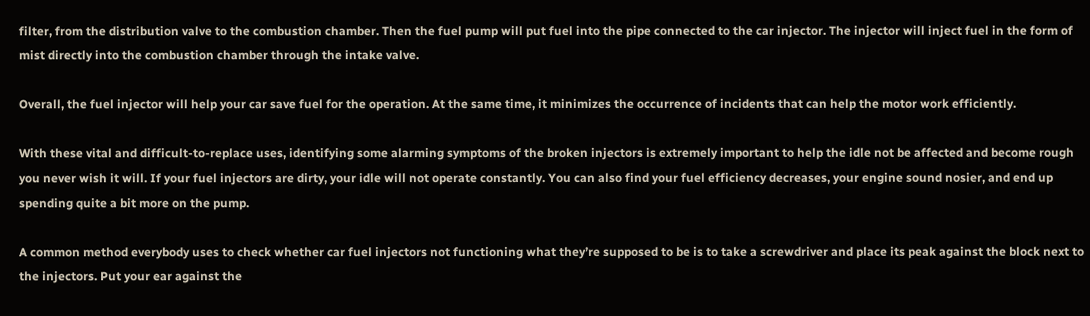filter, from the distribution valve to the combustion chamber. Then the fuel pump will put fuel into the pipe connected to the car injector. The injector will inject fuel in the form of mist directly into the combustion chamber through the intake valve.

Overall, the fuel injector will help your car save fuel for the operation. At the same time, it minimizes the occurrence of incidents that can help the motor work efficiently.

With these vital and difficult-to-replace uses, identifying some alarming symptoms of the broken injectors is extremely important to help the idle not be affected and become rough you never wish it will. If your fuel injectors are dirty, your idle will not operate constantly. You can also find your fuel efficiency decreases, your engine sound nosier, and end up spending quite a bit more on the pump.

A common method everybody uses to check whether car fuel injectors not functioning what they’re supposed to be is to take a screwdriver and place its peak against the block next to the injectors. Put your ear against the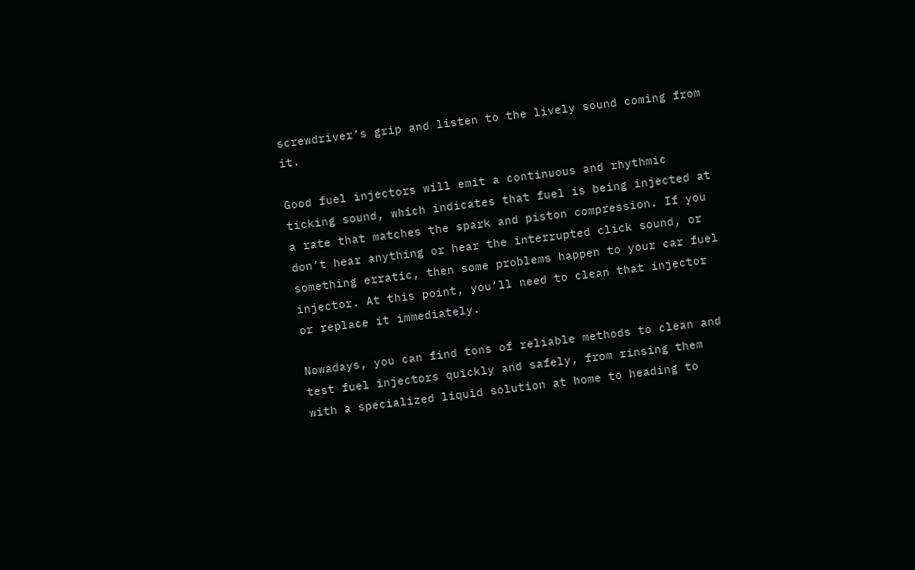screwdriver’s grip and listen to the lively sound coming from it.

Good fuel injectors will emit a continuous and rhythmic ticking sound, which indicates that fuel is being injected at a rate that matches the spark and piston compression. If you don’t hear anything or hear the interrupted click sound, or something erratic, then some problems happen to your car fuel injector. At this point, you’ll need to clean that injector or replace it immediately.

Nowadays, you can find tons of reliable methods to clean and test fuel injectors quickly and safely, from rinsing them with a specialized liquid solution at home to heading to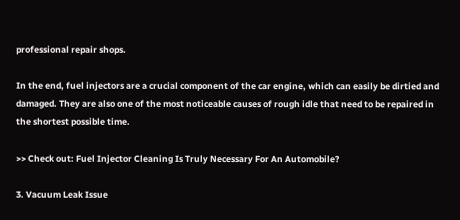professional repair shops.

In the end, fuel injectors are a crucial component of the car engine, which can easily be dirtied and damaged. They are also one of the most noticeable causes of rough idle that need to be repaired in the shortest possible time.

>> Check out: Fuel Injector Cleaning Is Truly Necessary For An Automobile?

3. Vacuum Leak Issue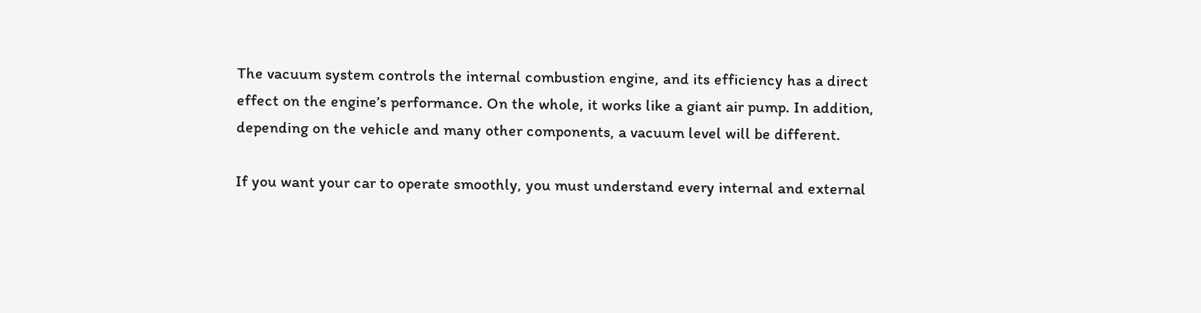The vacuum system controls the internal combustion engine, and its efficiency has a direct effect on the engine’s performance. On the whole, it works like a giant air pump. In addition, depending on the vehicle and many other components, a vacuum level will be different.

If you want your car to operate smoothly, you must understand every internal and external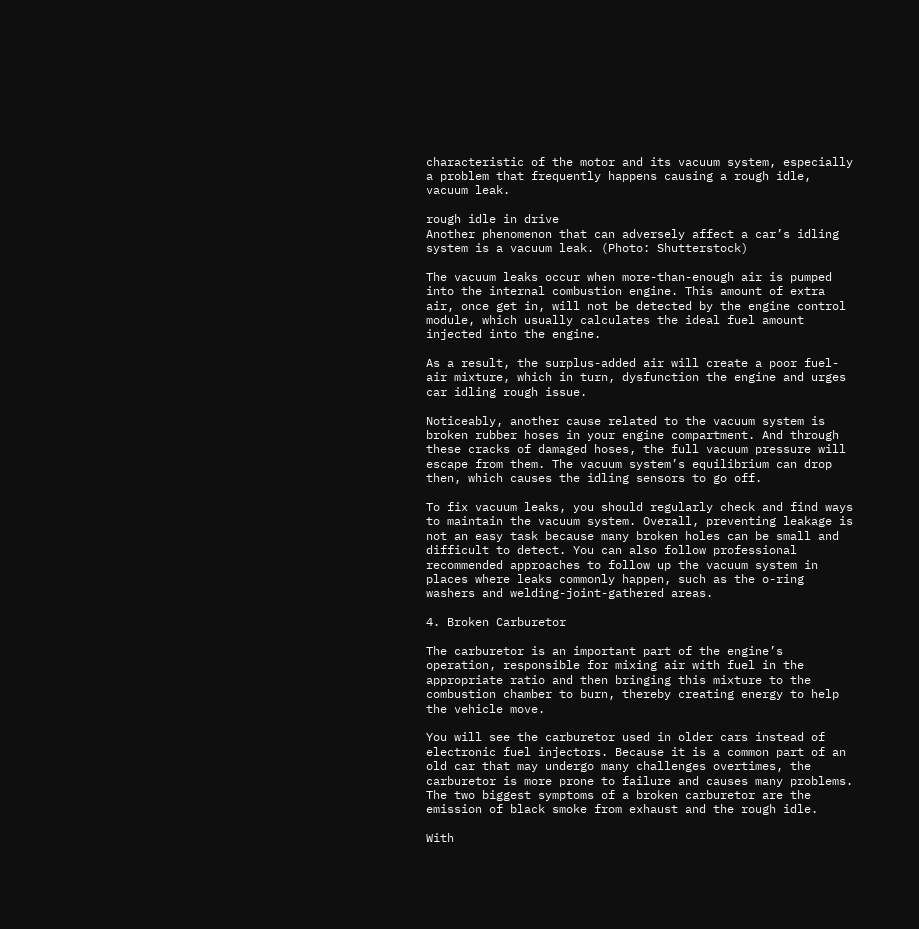characteristic of the motor and its vacuum system, especially a problem that frequently happens causing a rough idle, vacuum leak.

rough idle in drive
Another phenomenon that can adversely affect a car’s idling system is a vacuum leak. (Photo: Shutterstock)

The vacuum leaks occur when more-than-enough air is pumped into the internal combustion engine. This amount of extra air, once get in, will not be detected by the engine control module, which usually calculates the ideal fuel amount injected into the engine.

As a result, the surplus-added air will create a poor fuel-air mixture, which in turn, dysfunction the engine and urges car idling rough issue.

Noticeably, another cause related to the vacuum system is broken rubber hoses in your engine compartment. And through these cracks of damaged hoses, the full vacuum pressure will escape from them. The vacuum system’s equilibrium can drop then, which causes the idling sensors to go off.

To fix vacuum leaks, you should regularly check and find ways to maintain the vacuum system. Overall, preventing leakage is not an easy task because many broken holes can be small and difficult to detect. You can also follow professional recommended approaches to follow up the vacuum system in places where leaks commonly happen, such as the o-ring washers and welding-joint-gathered areas.

4. Broken Carburetor

The carburetor is an important part of the engine’s operation, responsible for mixing air with fuel in the appropriate ratio and then bringing this mixture to the combustion chamber to burn, thereby creating energy to help the vehicle move.

You will see the carburetor used in older cars instead of electronic fuel injectors. Because it is a common part of an old car that may undergo many challenges overtimes, the carburetor is more prone to failure and causes many problems. The two biggest symptoms of a broken carburetor are the emission of black smoke from exhaust and the rough idle.

With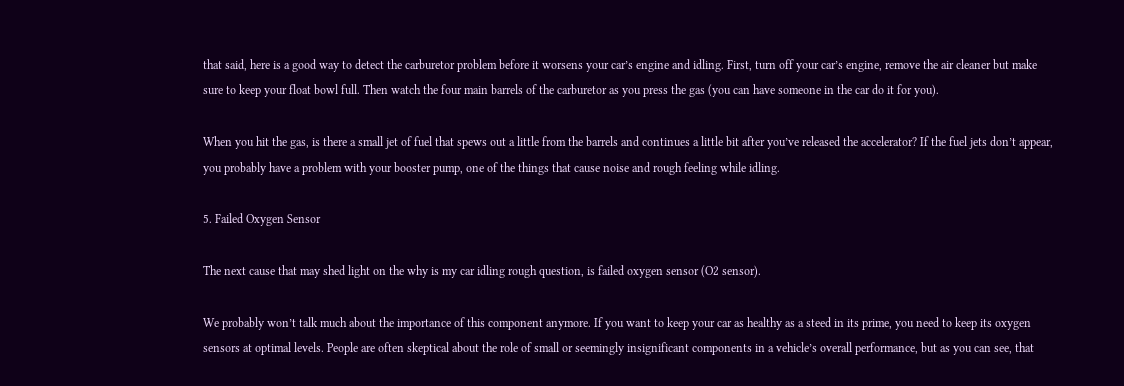that said, here is a good way to detect the carburetor problem before it worsens your car’s engine and idling. First, turn off your car’s engine, remove the air cleaner but make sure to keep your float bowl full. Then watch the four main barrels of the carburetor as you press the gas (you can have someone in the car do it for you).

When you hit the gas, is there a small jet of fuel that spews out a little from the barrels and continues a little bit after you’ve released the accelerator? If the fuel jets don’t appear, you probably have a problem with your booster pump, one of the things that cause noise and rough feeling while idling.

5. Failed Oxygen Sensor

The next cause that may shed light on the why is my car idling rough question, is failed oxygen sensor (O2 sensor).

We probably won’t talk much about the importance of this component anymore. If you want to keep your car as healthy as a steed in its prime, you need to keep its oxygen sensors at optimal levels. People are often skeptical about the role of small or seemingly insignificant components in a vehicle’s overall performance, but as you can see, that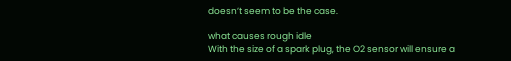doesn’t seem to be the case.

what causes rough idle
With the size of a spark plug, the O2 sensor will ensure a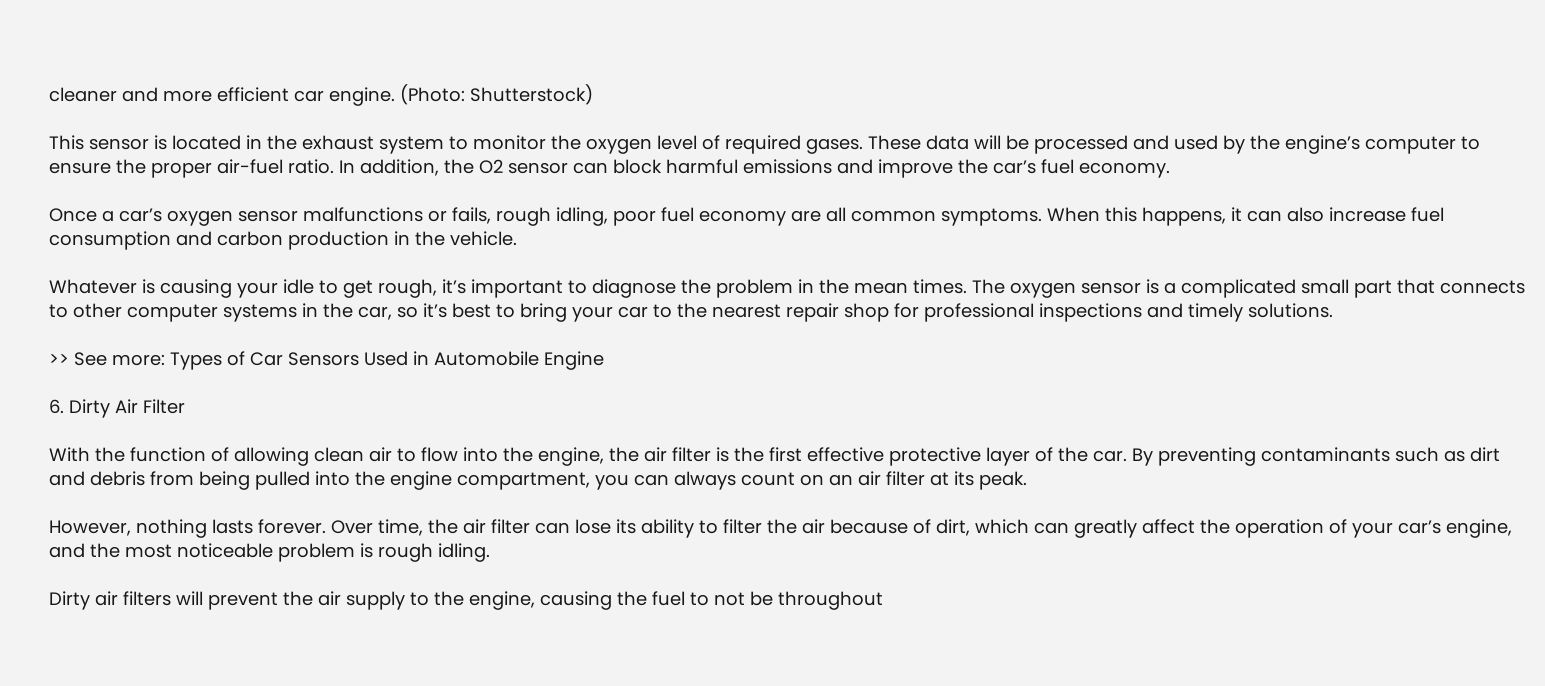cleaner and more efficient car engine. (Photo: Shutterstock)

This sensor is located in the exhaust system to monitor the oxygen level of required gases. These data will be processed and used by the engine’s computer to ensure the proper air-fuel ratio. In addition, the O2 sensor can block harmful emissions and improve the car’s fuel economy.

Once a car’s oxygen sensor malfunctions or fails, rough idling, poor fuel economy are all common symptoms. When this happens, it can also increase fuel consumption and carbon production in the vehicle.

Whatever is causing your idle to get rough, it’s important to diagnose the problem in the mean times. The oxygen sensor is a complicated small part that connects to other computer systems in the car, so it’s best to bring your car to the nearest repair shop for professional inspections and timely solutions.

>> See more: Types of Car Sensors Used in Automobile Engine

6. Dirty Air Filter

With the function of allowing clean air to flow into the engine, the air filter is the first effective protective layer of the car. By preventing contaminants such as dirt and debris from being pulled into the engine compartment, you can always count on an air filter at its peak.

However, nothing lasts forever. Over time, the air filter can lose its ability to filter the air because of dirt, which can greatly affect the operation of your car’s engine, and the most noticeable problem is rough idling.

Dirty air filters will prevent the air supply to the engine, causing the fuel to not be throughout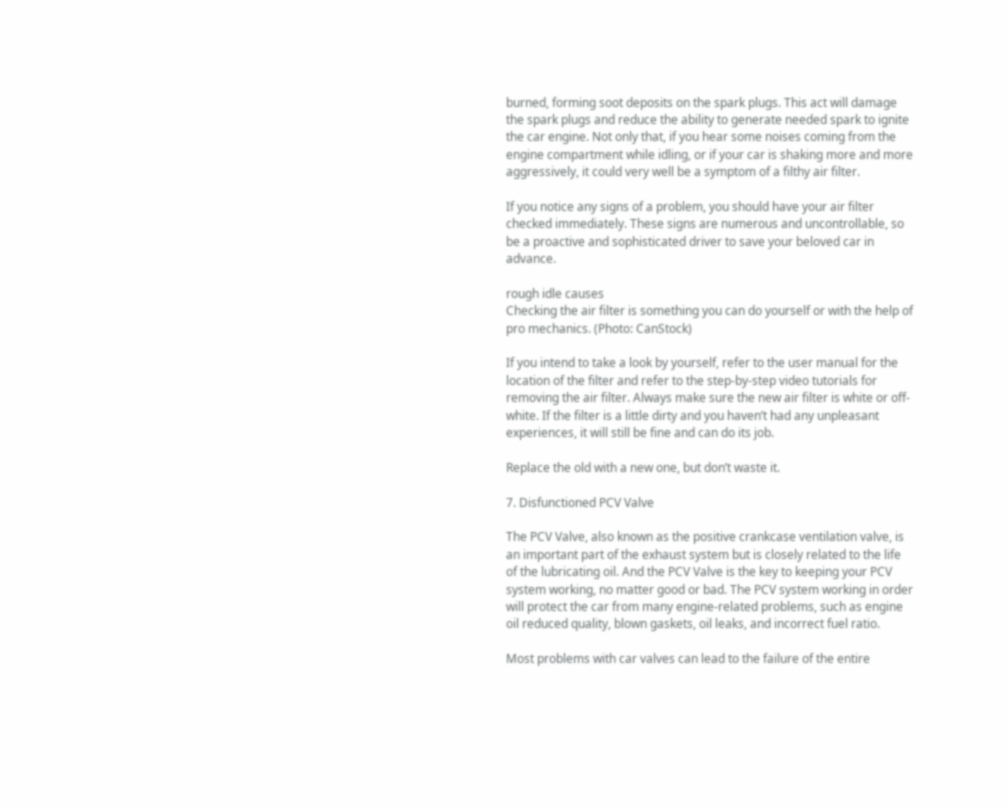burned, forming soot deposits on the spark plugs. This act will damage the spark plugs and reduce the ability to generate needed spark to ignite the car engine. Not only that, if you hear some noises coming from the engine compartment while idling, or if your car is shaking more and more aggressively, it could very well be a symptom of a filthy air filter.

If you notice any signs of a problem, you should have your air filter checked immediately. These signs are numerous and uncontrollable, so be a proactive and sophisticated driver to save your beloved car in advance.

rough idle causes
Checking the air filter is something you can do yourself or with the help of pro mechanics. (Photo: CanStock)

If you intend to take a look by yourself, refer to the user manual for the location of the filter and refer to the step-by-step video tutorials for removing the air filter. Always make sure the new air filter is white or off-white. If the filter is a little dirty and you haven’t had any unpleasant experiences, it will still be fine and can do its job.

Replace the old with a new one, but don’t waste it.

7. Disfunctioned PCV Valve

The PCV Valve, also known as the positive crankcase ventilation valve, is an important part of the exhaust system but is closely related to the life of the lubricating oil. And the PCV Valve is the key to keeping your PCV system working, no matter good or bad. The PCV system working in order will protect the car from many engine-related problems, such as engine oil reduced quality, blown gaskets, oil leaks, and incorrect fuel ratio.

Most problems with car valves can lead to the failure of the entire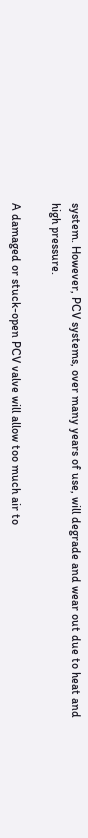system. However, PCV systems, over many years of use, will degrade and wear out due to heat and high pressure.

A damaged or stuck-open PCV valve will allow too much air to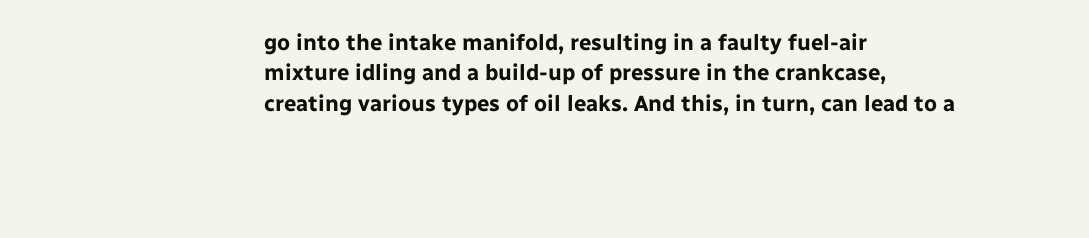go into the intake manifold, resulting in a faulty fuel-air mixture idling and a build-up of pressure in the crankcase, creating various types of oil leaks. And this, in turn, can lead to a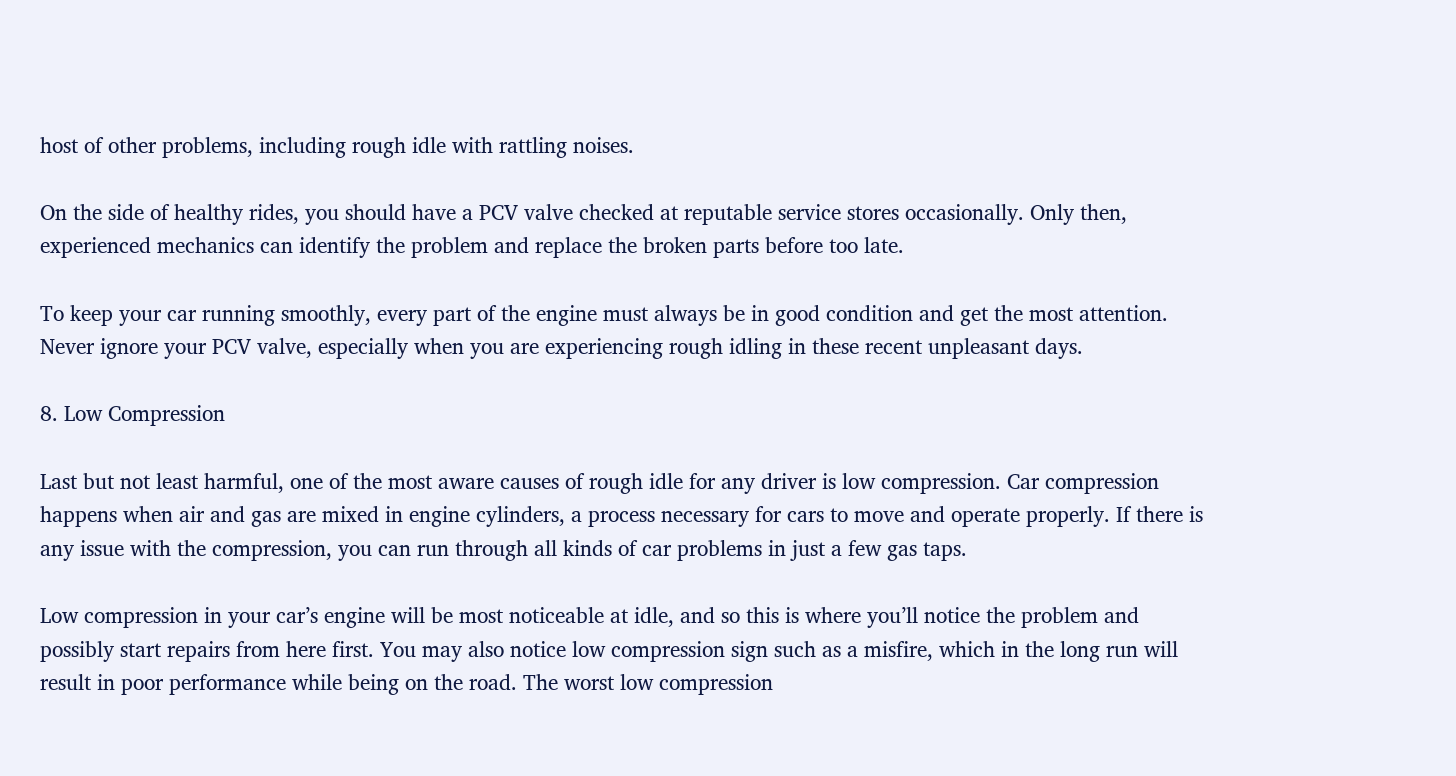host of other problems, including rough idle with rattling noises.

On the side of healthy rides, you should have a PCV valve checked at reputable service stores occasionally. Only then, experienced mechanics can identify the problem and replace the broken parts before too late.

To keep your car running smoothly, every part of the engine must always be in good condition and get the most attention. Never ignore your PCV valve, especially when you are experiencing rough idling in these recent unpleasant days.

8. Low Compression

Last but not least harmful, one of the most aware causes of rough idle for any driver is low compression. Car compression happens when air and gas are mixed in engine cylinders, a process necessary for cars to move and operate properly. If there is any issue with the compression, you can run through all kinds of car problems in just a few gas taps.

Low compression in your car’s engine will be most noticeable at idle, and so this is where you’ll notice the problem and possibly start repairs from here first. You may also notice low compression sign such as a misfire, which in the long run will result in poor performance while being on the road. The worst low compression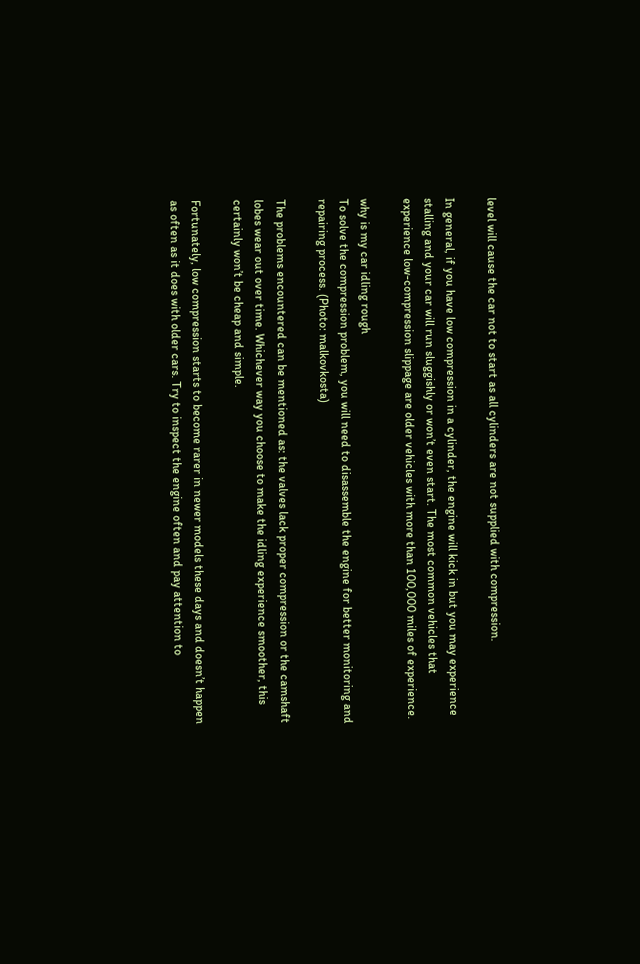level will cause the car not to start as all cylinders are not supplied with compression.

In general, if you have low compression in a cylinder, the engine will kick in but you may experience stalling and your car will run sluggishly or won’t even start. The most common vehicles that experience low-compression slippage are older vehicles with more than 100,000 miles of experience.

why is my car idling rough
To solve the compression problem, you will need to disassemble the engine for better monitoring and repairing process. (Photo: malkovkosta)

The problems encountered can be mentioned as: the valves lack proper compression or the camshaft lobes wear out over time. Whichever way you choose to make the idling experience smoother, this certainly won’t be cheap and simple.

Fortunately, low compression starts to become rarer in newer models these days and doesn’t happen as often as it does with older cars. Try to inspect the engine often and pay attention to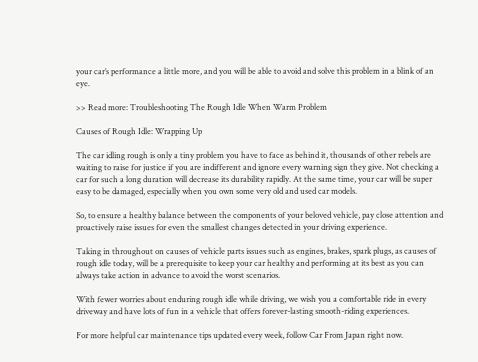your car’s performance a little more, and you will be able to avoid and solve this problem in a blink of an eye.

>> Read more: Troubleshooting The Rough Idle When Warm Problem

Causes of Rough Idle: Wrapping Up

The car idling rough is only a tiny problem you have to face as behind it, thousands of other rebels are waiting to raise for justice if you are indifferent and ignore every warning sign they give. Not checking a car for such a long duration will decrease its durability rapidly. At the same time, your car will be super easy to be damaged, especially when you own some very old and used car models.

So, to ensure a healthy balance between the components of your beloved vehicle, pay close attention and proactively raise issues for even the smallest changes detected in your driving experience.

Taking in throughout on causes of vehicle parts issues such as engines, brakes, spark plugs, as causes of rough idle today, will be a prerequisite to keep your car healthy and performing at its best as you can always take action in advance to avoid the worst scenarios.

With fewer worries about enduring rough idle while driving, we wish you a comfortable ride in every driveway and have lots of fun in a vehicle that offers forever-lasting smooth-riding experiences.

For more helpful car maintenance tips updated every week, follow Car From Japan right now.